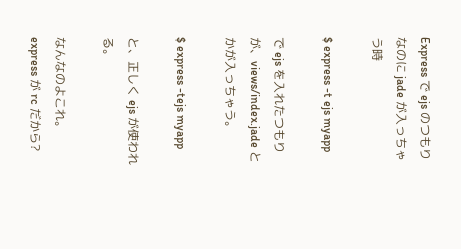Express で ejs のつもりなのに jade が入っちゃう時

$ express -t ejs myapp

で ejs を入れたつもりが、views/index.jade とかが入っちゃう。

$ express -tejs myapp

と、正しく ejs が使われる。

なんなのよこれ。express が rc だから?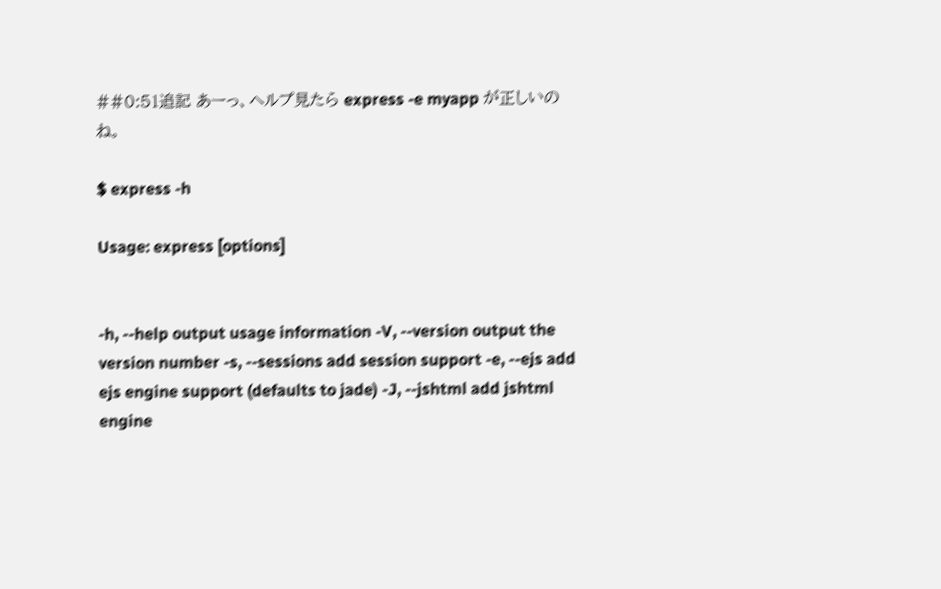##0:51追記 あーっ、ヘルプ見たら express -e myapp が正しいのね。

$ express -h

Usage: express [options]


-h, --help output usage information -V, --version output the version number -s, --sessions add session support -e, --ejs add ejs engine support (defaults to jade) -J, --jshtml add jshtml engine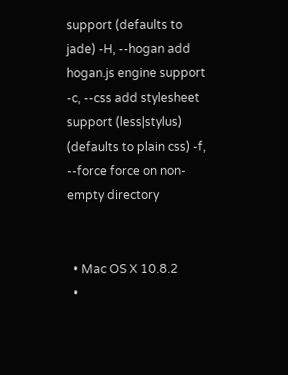support (defaults to jade) -H, --hogan add hogan.js engine support -c, --css add stylesheet support (less|stylus) (defaults to plain css) -f, --force force on non-empty directory


  • Mac OS X 10.8.2
  •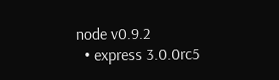node v0.9.2
  • express 3.0.0rc5